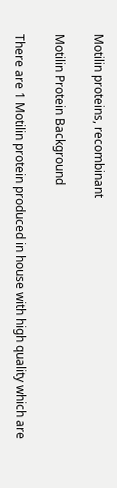Motilin proteins, recombinant

Motilin Protein Background

There are 1 Motilin protein produced in house with high quality which are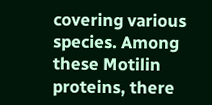covering various species. Among these Motilin proteins, there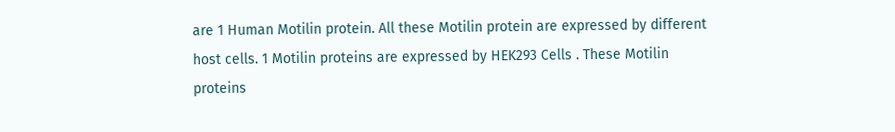are 1 Human Motilin protein. All these Motilin protein are expressed by different host cells. 1 Motilin proteins are expressed by HEK293 Cells . These Motilin proteins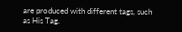are produced with different tags, such as His Tag.